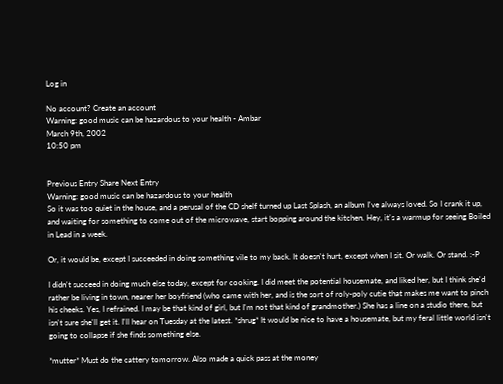Log in

No account? Create an account
Warning: good music can be hazardous to your health - Ambar
March 9th, 2002
10:50 pm


Previous Entry Share Next Entry
Warning: good music can be hazardous to your health
So it was too quiet in the house, and a perusal of the CD shelf turned up Last Splash, an album I've always loved. So I crank it up, and waiting for something to come out of the microwave, start bopping around the kitchen. Hey, it's a warmup for seeing Boiled in Lead in a week.

Or, it would be, except I succeeded in doing something vile to my back. It doesn't hurt, except when I sit. Or walk. Or stand. :-P

I didn't succeed in doing much else today, except for cooking. I did meet the potential housemate, and liked her, but I think she'd rather be living in town, nearer her boyfriend (who came with her, and is the sort of roly-poly cutie that makes me want to pinch his cheeks. Yes, I refrained. I may be that kind of girl, but I'm not that kind of grandmother.) She has a line on a studio there, but isn't sure she'll get it. I'll hear on Tuesday at the latest. *shrug* It would be nice to have a housemate, but my feral little world isn't going to collapse if she finds something else.

*mutter* Must do the cattery tomorrow. Also made a quick pass at the money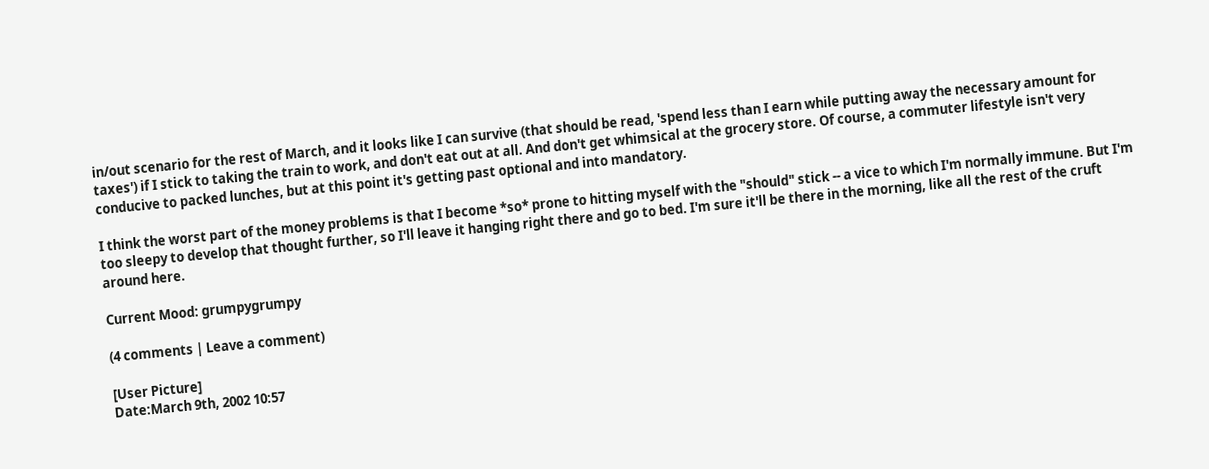in/out scenario for the rest of March, and it looks like I can survive (that should be read, 'spend less than I earn while putting away the necessary amount for taxes') if I stick to taking the train to work, and don't eat out at all. And don't get whimsical at the grocery store. Of course, a commuter lifestyle isn't very conducive to packed lunches, but at this point it's getting past optional and into mandatory.

I think the worst part of the money problems is that I become *so* prone to hitting myself with the "should" stick -- a vice to which I'm normally immune. But I'm too sleepy to develop that thought further, so I'll leave it hanging right there and go to bed. I'm sure it'll be there in the morning, like all the rest of the cruft around here.

Current Mood: grumpygrumpy

(4 comments | Leave a comment)

[User Picture]
Date:March 9th, 2002 10:57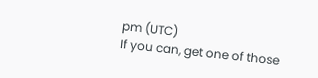pm (UTC)
If you can, get one of those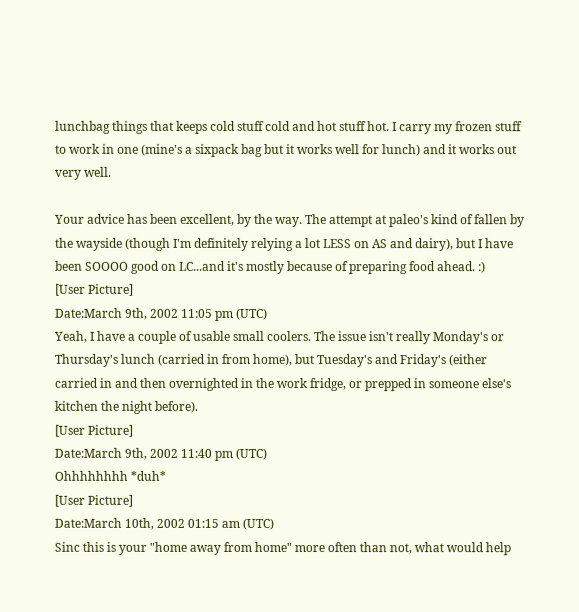lunchbag things that keeps cold stuff cold and hot stuff hot. I carry my frozen stuff to work in one (mine's a sixpack bag but it works well for lunch) and it works out very well.

Your advice has been excellent, by the way. The attempt at paleo's kind of fallen by the wayside (though I'm definitely relying a lot LESS on AS and dairy), but I have been SOOOO good on LC...and it's mostly because of preparing food ahead. :)
[User Picture]
Date:March 9th, 2002 11:05 pm (UTC)
Yeah, I have a couple of usable small coolers. The issue isn't really Monday's or Thursday's lunch (carried in from home), but Tuesday's and Friday's (either carried in and then overnighted in the work fridge, or prepped in someone else's kitchen the night before).
[User Picture]
Date:March 9th, 2002 11:40 pm (UTC)
Ohhhhhhhh *duh*
[User Picture]
Date:March 10th, 2002 01:15 am (UTC)
Sinc this is your "home away from home" more often than not, what would help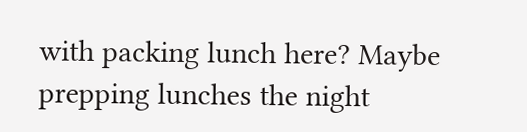with packing lunch here? Maybe prepping lunches the night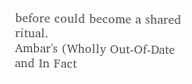before could become a shared ritual.
Ambar's (Wholly Out-Of-Date and In Fact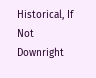Historical, If Not Downright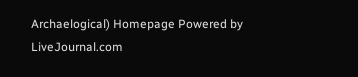Archaelogical) Homepage Powered by LiveJournal.com